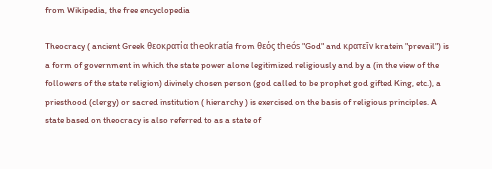from Wikipedia, the free encyclopedia

Theocracy ( ancient Greek θεοκρατία theokratía from θεός theós "God" and κρατεῖν kratein "prevail") is a form of government in which the state power alone legitimized religiously and by a (in the view of the followers of the state religion) divinely chosen person (god called to be prophet god gifted King, etc.), a priesthood (clergy) or sacred institution ( hierarchy ) is exercised on the basis of religious principles. A state based on theocracy is also referred to as a state of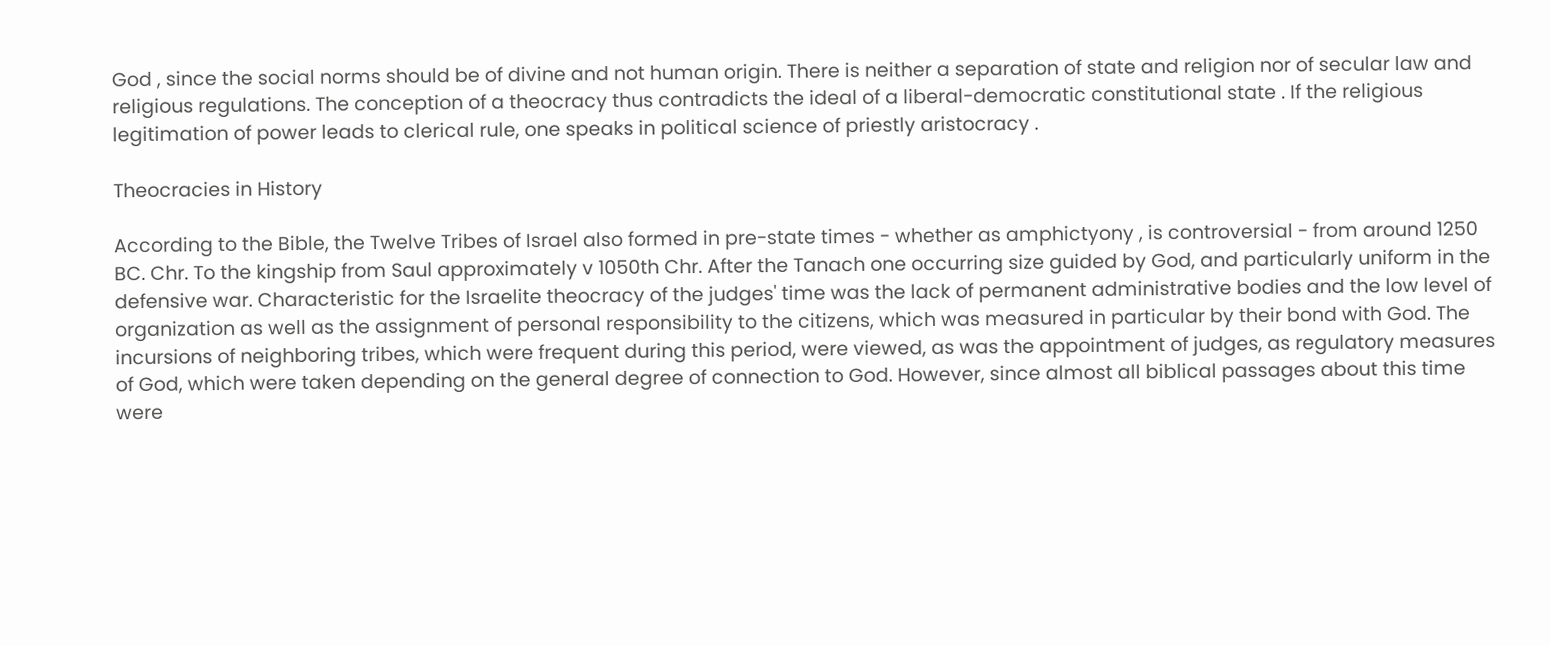God , since the social norms should be of divine and not human origin. There is neither a separation of state and religion nor of secular law and religious regulations. The conception of a theocracy thus contradicts the ideal of a liberal-democratic constitutional state . If the religious legitimation of power leads to clerical rule, one speaks in political science of priestly aristocracy .

Theocracies in History

According to the Bible, the Twelve Tribes of Israel also formed in pre-state times - whether as amphictyony , is controversial - from around 1250 BC. Chr. To the kingship from Saul approximately v 1050th Chr. After the Tanach one occurring size guided by God, and particularly uniform in the defensive war. Characteristic for the Israelite theocracy of the judges' time was the lack of permanent administrative bodies and the low level of organization as well as the assignment of personal responsibility to the citizens, which was measured in particular by their bond with God. The incursions of neighboring tribes, which were frequent during this period, were viewed, as was the appointment of judges, as regulatory measures of God, which were taken depending on the general degree of connection to God. However, since almost all biblical passages about this time were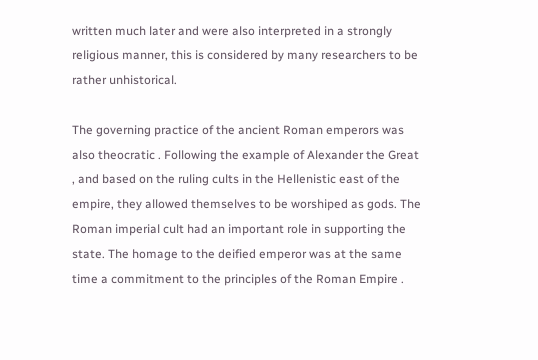written much later and were also interpreted in a strongly religious manner, this is considered by many researchers to be rather unhistorical.

The governing practice of the ancient Roman emperors was also theocratic . Following the example of Alexander the Great , and based on the ruling cults in the Hellenistic east of the empire, they allowed themselves to be worshiped as gods. The Roman imperial cult had an important role in supporting the state. The homage to the deified emperor was at the same time a commitment to the principles of the Roman Empire .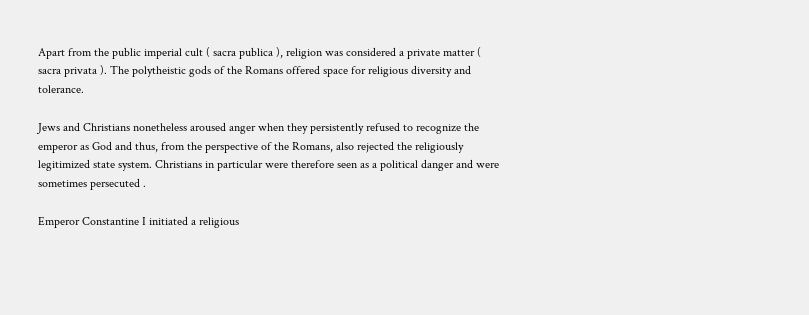Apart from the public imperial cult ( sacra publica ), religion was considered a private matter ( sacra privata ). The polytheistic gods of the Romans offered space for religious diversity and tolerance.

Jews and Christians nonetheless aroused anger when they persistently refused to recognize the emperor as God and thus, from the perspective of the Romans, also rejected the religiously legitimized state system. Christians in particular were therefore seen as a political danger and were sometimes persecuted .

Emperor Constantine I initiated a religious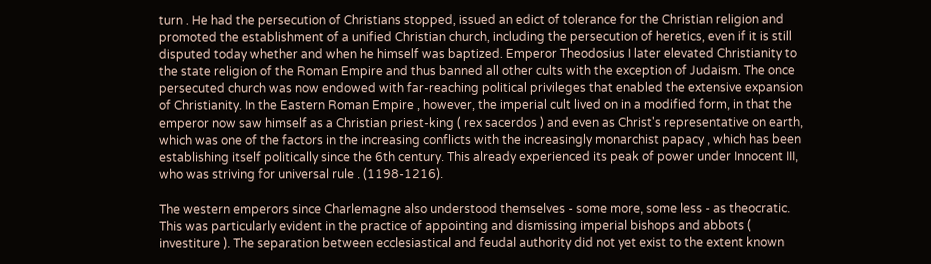turn . He had the persecution of Christians stopped, issued an edict of tolerance for the Christian religion and promoted the establishment of a unified Christian church, including the persecution of heretics, even if it is still disputed today whether and when he himself was baptized. Emperor Theodosius I later elevated Christianity to the state religion of the Roman Empire and thus banned all other cults with the exception of Judaism. The once persecuted church was now endowed with far-reaching political privileges that enabled the extensive expansion of Christianity. In the Eastern Roman Empire , however, the imperial cult lived on in a modified form, in that the emperor now saw himself as a Christian priest-king ( rex sacerdos ) and even as Christ's representative on earth, which was one of the factors in the increasing conflicts with the increasingly monarchist papacy , which has been establishing itself politically since the 6th century. This already experienced its peak of power under Innocent III, who was striving for universal rule . (1198-1216).

The western emperors since Charlemagne also understood themselves - some more, some less - as theocratic. This was particularly evident in the practice of appointing and dismissing imperial bishops and abbots ( investiture ). The separation between ecclesiastical and feudal authority did not yet exist to the extent known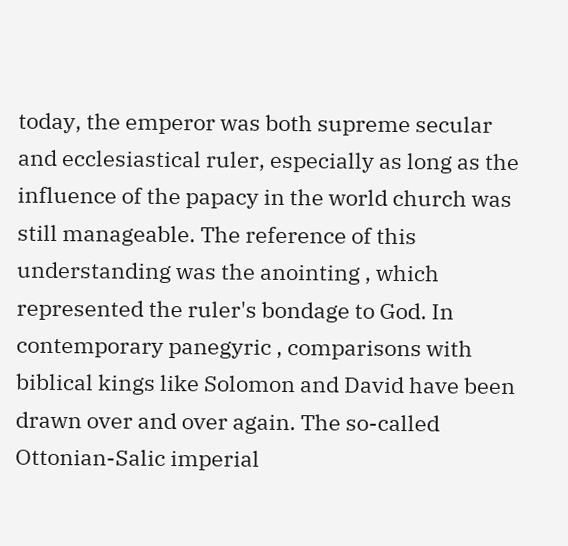today, the emperor was both supreme secular and ecclesiastical ruler, especially as long as the influence of the papacy in the world church was still manageable. The reference of this understanding was the anointing , which represented the ruler's bondage to God. In contemporary panegyric , comparisons with biblical kings like Solomon and David have been drawn over and over again. The so-called Ottonian-Salic imperial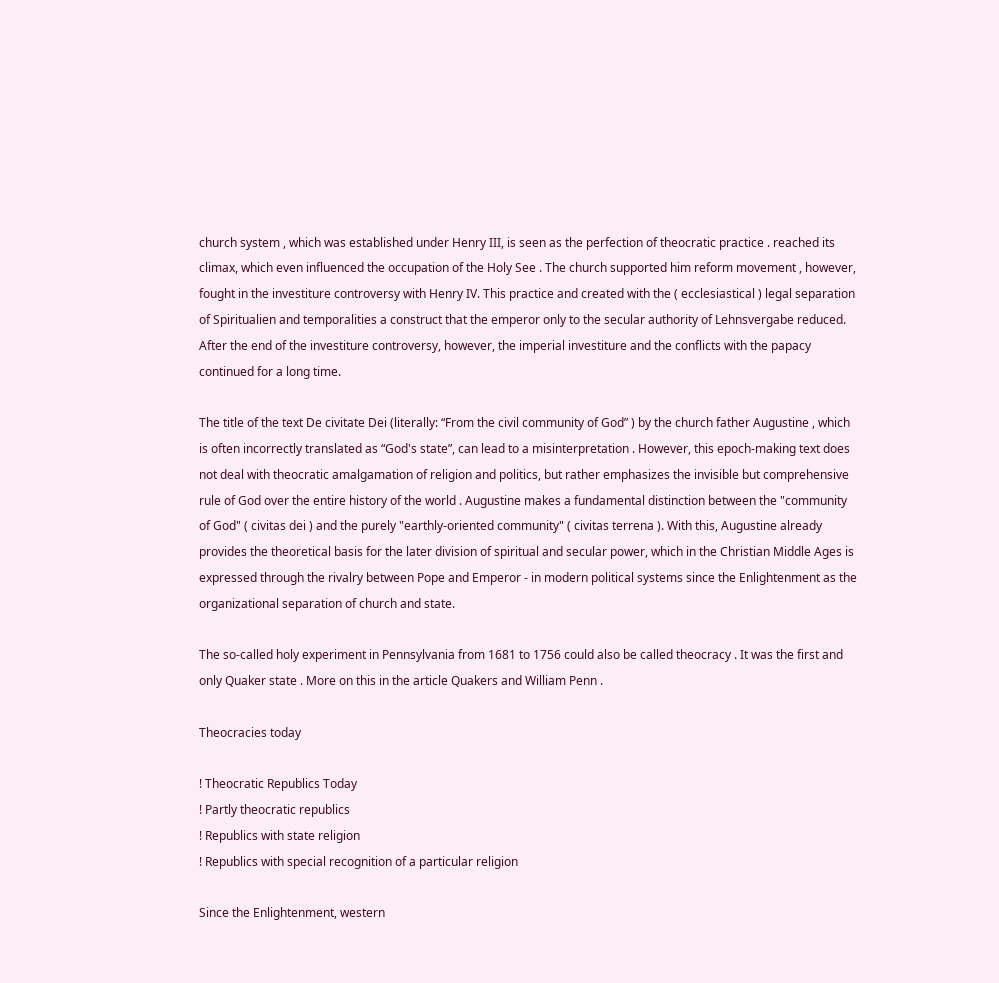church system , which was established under Henry III, is seen as the perfection of theocratic practice . reached its climax, which even influenced the occupation of the Holy See . The church supported him reform movement , however, fought in the investiture controversy with Henry IV. This practice and created with the ( ecclesiastical ) legal separation of Spiritualien and temporalities a construct that the emperor only to the secular authority of Lehnsvergabe reduced. After the end of the investiture controversy, however, the imperial investiture and the conflicts with the papacy continued for a long time.

The title of the text De civitate Dei (literally: “From the civil community of God” ) by the church father Augustine , which is often incorrectly translated as “God's state”, can lead to a misinterpretation . However, this epoch-making text does not deal with theocratic amalgamation of religion and politics, but rather emphasizes the invisible but comprehensive rule of God over the entire history of the world . Augustine makes a fundamental distinction between the "community of God" ( civitas dei ) and the purely "earthly-oriented community" ( civitas terrena ). With this, Augustine already provides the theoretical basis for the later division of spiritual and secular power, which in the Christian Middle Ages is expressed through the rivalry between Pope and Emperor - in modern political systems since the Enlightenment as the organizational separation of church and state.

The so-called holy experiment in Pennsylvania from 1681 to 1756 could also be called theocracy . It was the first and only Quaker state . More on this in the article Quakers and William Penn .

Theocracies today

! Theocratic Republics Today
! Partly theocratic republics
! Republics with state religion
! Republics with special recognition of a particular religion

Since the Enlightenment, western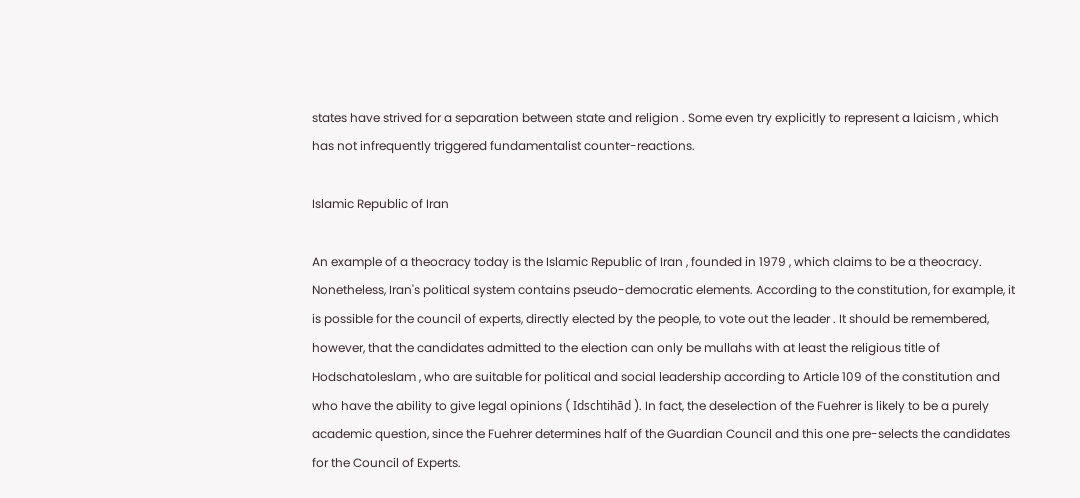states have strived for a separation between state and religion . Some even try explicitly to represent a laicism , which has not infrequently triggered fundamentalist counter-reactions.

Islamic Republic of Iran

An example of a theocracy today is the Islamic Republic of Iran , founded in 1979 , which claims to be a theocracy. Nonetheless, Iran's political system contains pseudo-democratic elements. According to the constitution, for example, it is possible for the council of experts, directly elected by the people, to vote out the leader . It should be remembered, however, that the candidates admitted to the election can only be mullahs with at least the religious title of Hodschatoleslam , who are suitable for political and social leadership according to Article 109 of the constitution and who have the ability to give legal opinions ( Idschtihād ). In fact, the deselection of the Fuehrer is likely to be a purely academic question, since the Fuehrer determines half of the Guardian Council and this one pre-selects the candidates for the Council of Experts.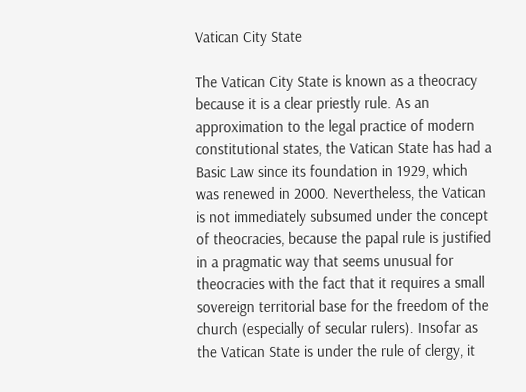Vatican City State

The Vatican City State is known as a theocracy because it is a clear priestly rule. As an approximation to the legal practice of modern constitutional states, the Vatican State has had a Basic Law since its foundation in 1929, which was renewed in 2000. Nevertheless, the Vatican is not immediately subsumed under the concept of theocracies, because the papal rule is justified in a pragmatic way that seems unusual for theocracies with the fact that it requires a small sovereign territorial base for the freedom of the church (especially of secular rulers). Insofar as the Vatican State is under the rule of clergy, it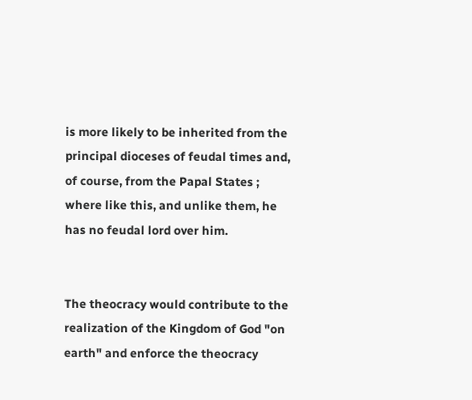is more likely to be inherited from the principal dioceses of feudal times and, of course, from the Papal States ; where like this, and unlike them, he has no feudal lord over him.


The theocracy would contribute to the realization of the Kingdom of God "on earth" and enforce the theocracy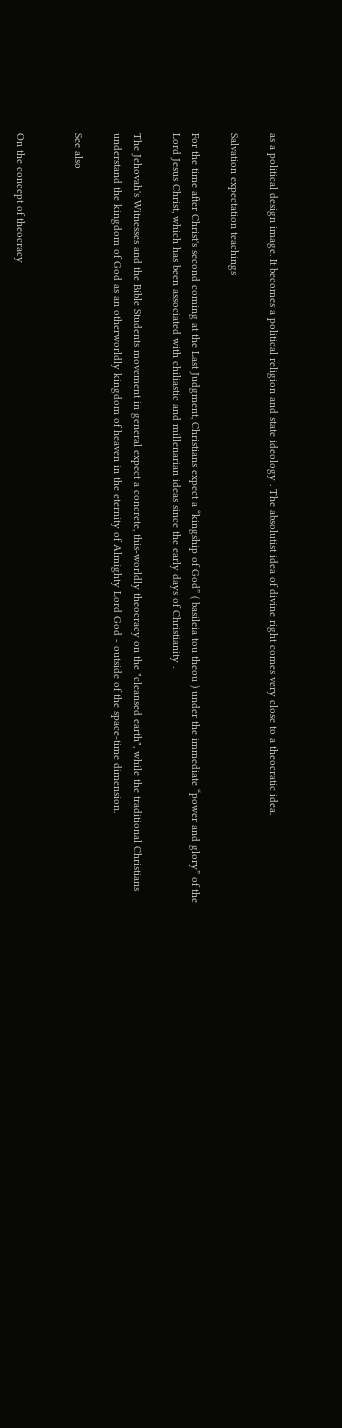as a political design image. It becomes a political religion and state ideology . The absolutist idea of divine right comes very close to a theocratic idea.

Salvation expectation teachings

For the time after Christ's second coming at the Last Judgment, Christians expect a “kingship of God” ( basileia tou theou ) under the immediate “power and glory” of the Lord Jesus Christ, which has been associated with chiliastic and millenarian ideas since the early days of Christianity .

The Jehovah's Witnesses and the Bible Students movement in general expect a concrete, this-worldly theocracy on the "cleansed earth", while the traditional Christians understand the kingdom of God as an otherworldly kingdom of heaven in the eternity of Almighty Lord God - outside of the space-time dimension.

See also


On the concept of theocracy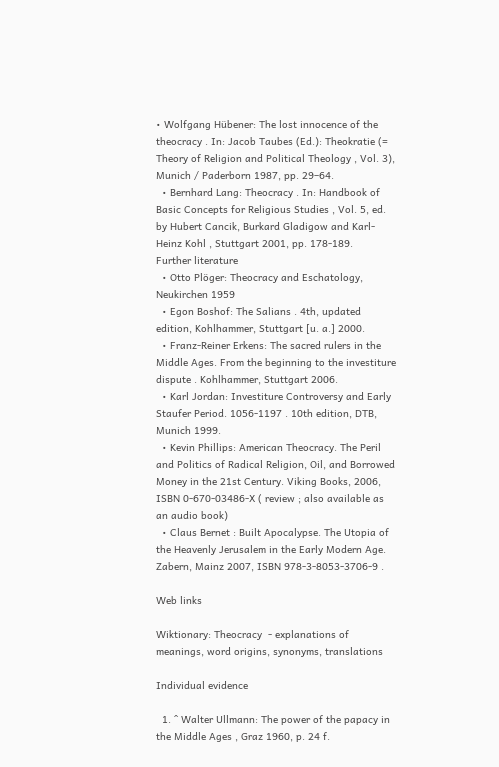• Wolfgang Hübener: The lost innocence of the theocracy . In: Jacob Taubes (Ed.): Theokratie (=  Theory of Religion and Political Theology , Vol. 3), Munich / Paderborn 1987, pp. 29–64.
  • Bernhard Lang: Theocracy . In: Handbook of Basic Concepts for Religious Studies , Vol. 5, ed. by Hubert Cancik, Burkard Gladigow and Karl-Heinz Kohl , Stuttgart 2001, pp. 178-189.
Further literature
  • Otto Plöger: Theocracy and Eschatology, Neukirchen 1959
  • Egon Boshof: The Salians . 4th, updated edition, Kohlhammer, Stuttgart [u. a.] 2000.
  • Franz-Reiner Erkens: The sacred rulers in the Middle Ages. From the beginning to the investiture dispute . Kohlhammer, Stuttgart 2006.
  • Karl Jordan: Investiture Controversy and Early Staufer Period. 1056-1197 . 10th edition, DTB, Munich 1999.
  • Kevin Phillips: American Theocracy. The Peril and Politics of Radical Religion, Oil, and Borrowed Money in the 21st Century. Viking Books, 2006, ISBN 0-670-03486-X ( review ; also available as an audio book)
  • Claus Bernet : Built Apocalypse. The Utopia of the Heavenly Jerusalem in the Early Modern Age. Zabern, Mainz 2007, ISBN 978-3-8053-3706-9 .

Web links

Wiktionary: Theocracy  - explanations of meanings, word origins, synonyms, translations

Individual evidence

  1. ^ Walter Ullmann: The power of the papacy in the Middle Ages , Graz 1960, p. 24 f.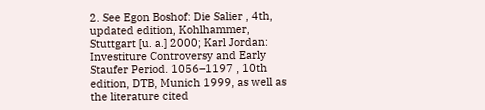2. See Egon Boshof: Die Salier , 4th, updated edition, Kohlhammer, Stuttgart [u. a.] 2000; Karl Jordan: Investiture Controversy and Early Staufer Period. 1056–1197 , 10th edition, DTB, Munich 1999, as well as the literature cited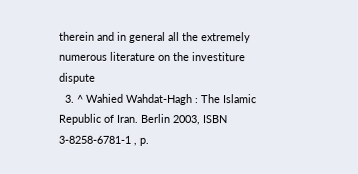therein and in general all the extremely numerous literature on the investiture dispute
  3. ^ Wahied Wahdat-Hagh : The Islamic Republic of Iran. Berlin 2003, ISBN 3-8258-6781-1 , p.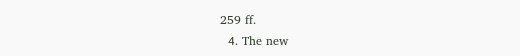259 ff.
  4. The new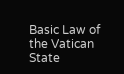Basic Law of the Vatican State